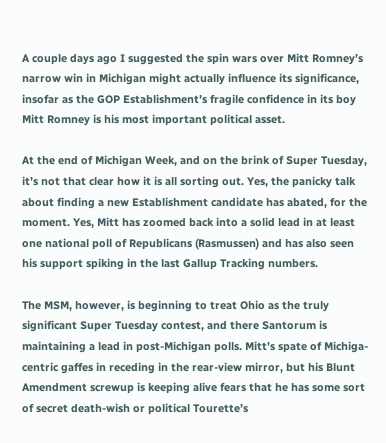A couple days ago I suggested the spin wars over Mitt Romney’s narrow win in Michigan might actually influence its significance, insofar as the GOP Establishment’s fragile confidence in its boy Mitt Romney is his most important political asset.

At the end of Michigan Week, and on the brink of Super Tuesday, it’s not that clear how it is all sorting out. Yes, the panicky talk about finding a new Establishment candidate has abated, for the moment. Yes, Mitt has zoomed back into a solid lead in at least one national poll of Republicans (Rasmussen) and has also seen his support spiking in the last Gallup Tracking numbers.

The MSM, however, is beginning to treat Ohio as the truly significant Super Tuesday contest, and there Santorum is maintaining a lead in post-Michigan polls. Mitt’s spate of Michiga-centric gaffes in receding in the rear-view mirror, but his Blunt Amendment screwup is keeping alive fears that he has some sort of secret death-wish or political Tourette’s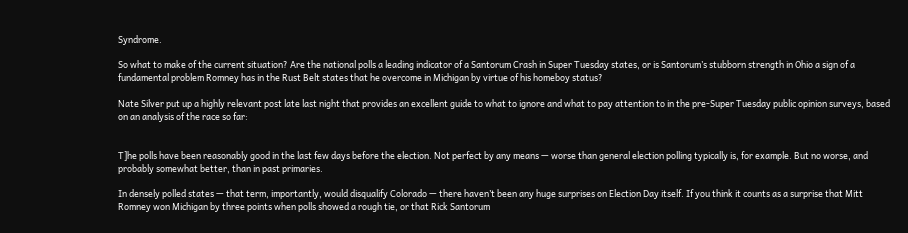Syndrome.

So what to make of the current situation? Are the national polls a leading indicator of a Santorum Crash in Super Tuesday states, or is Santorum’s stubborn strength in Ohio a sign of a fundamental problem Romney has in the Rust Belt states that he overcome in Michigan by virtue of his homeboy status?

Nate Silver put up a highly relevant post late last night that provides an excellent guide to what to ignore and what to pay attention to in the pre-Super Tuesday public opinion surveys, based on an analysis of the race so far:


T]he polls have been reasonably good in the last few days before the election. Not perfect by any means — worse than general election polling typically is, for example. But no worse, and probably somewhat better, than in past primaries.

In densely polled states — that term, importantly, would disqualify Colorado — there haven’t been any huge surprises on Election Day itself. If you think it counts as a surprise that Mitt Romney won Michigan by three points when polls showed a rough tie, or that Rick Santorum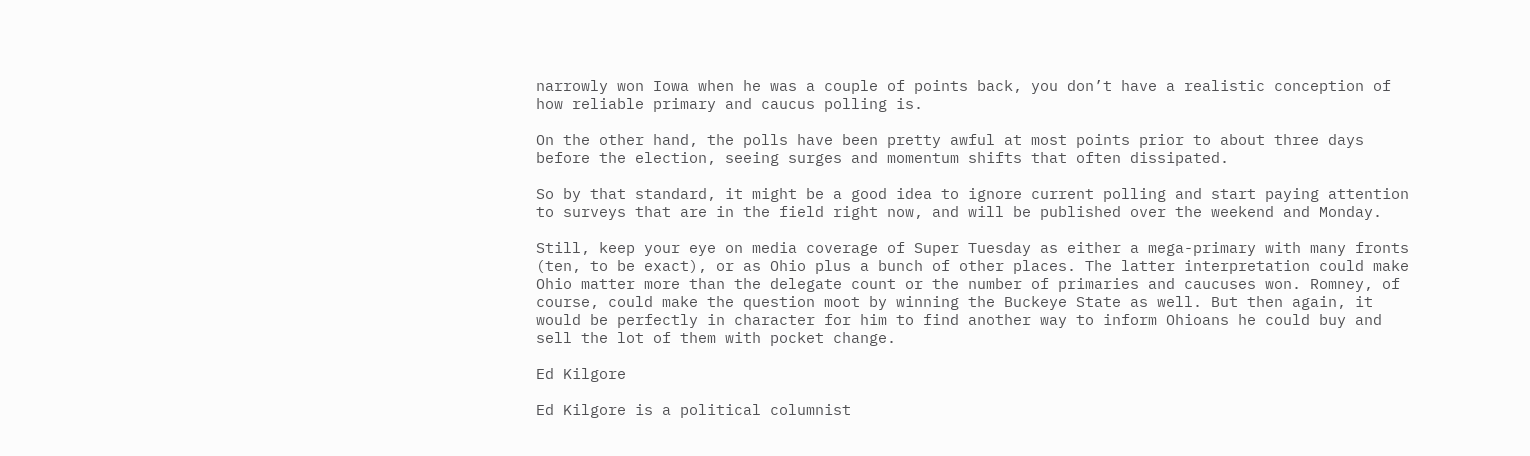narrowly won Iowa when he was a couple of points back, you don’t have a realistic conception of how reliable primary and caucus polling is.

On the other hand, the polls have been pretty awful at most points prior to about three days before the election, seeing surges and momentum shifts that often dissipated.

So by that standard, it might be a good idea to ignore current polling and start paying attention to surveys that are in the field right now, and will be published over the weekend and Monday.

Still, keep your eye on media coverage of Super Tuesday as either a mega-primary with many fronts (ten, to be exact), or as Ohio plus a bunch of other places. The latter interpretation could make Ohio matter more than the delegate count or the number of primaries and caucuses won. Romney, of course, could make the question moot by winning the Buckeye State as well. But then again, it would be perfectly in character for him to find another way to inform Ohioans he could buy and sell the lot of them with pocket change.

Ed Kilgore

Ed Kilgore is a political columnist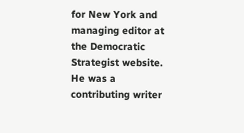for New York and managing editor at the Democratic Strategist website. He was a contributing writer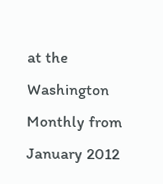at the Washington Monthly from January 2012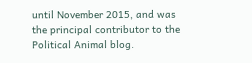until November 2015, and was the principal contributor to the Political Animal blog.